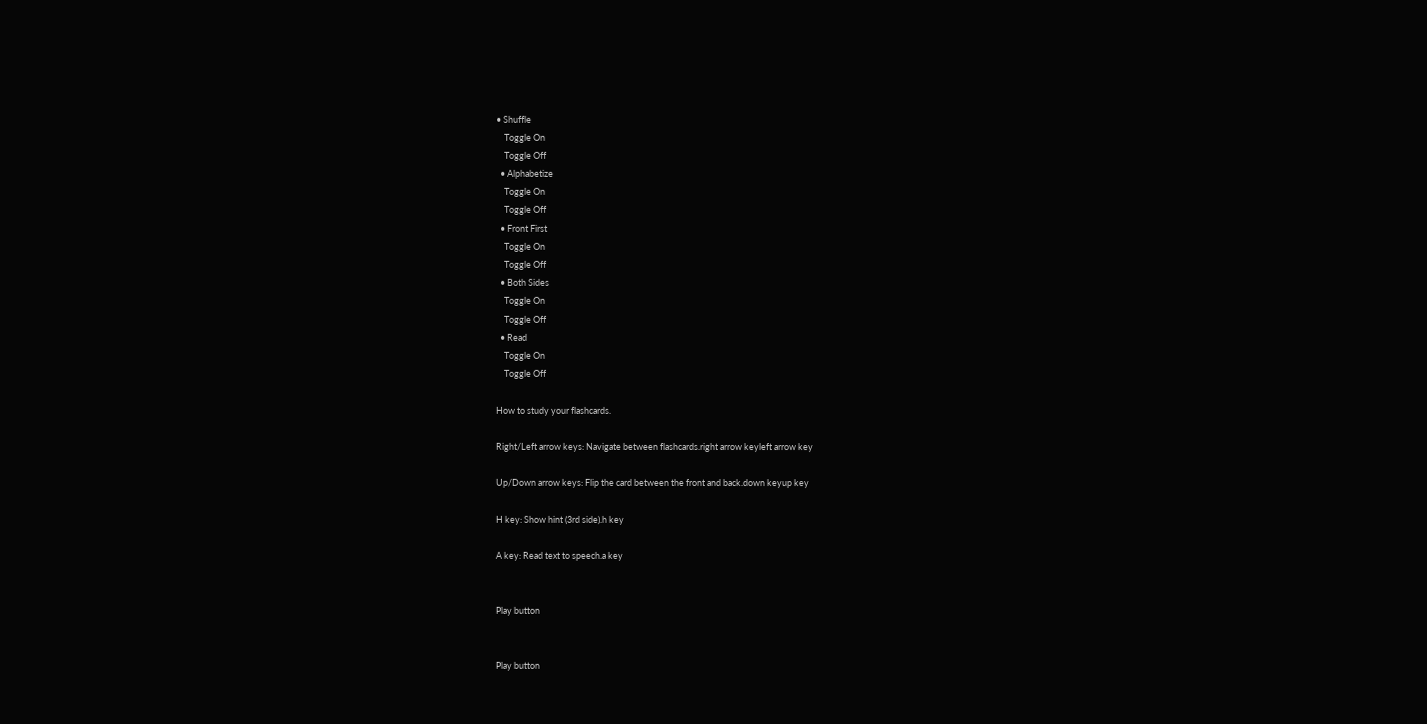• Shuffle
    Toggle On
    Toggle Off
  • Alphabetize
    Toggle On
    Toggle Off
  • Front First
    Toggle On
    Toggle Off
  • Both Sides
    Toggle On
    Toggle Off
  • Read
    Toggle On
    Toggle Off

How to study your flashcards.

Right/Left arrow keys: Navigate between flashcards.right arrow keyleft arrow key

Up/Down arrow keys: Flip the card between the front and back.down keyup key

H key: Show hint (3rd side).h key

A key: Read text to speech.a key


Play button


Play button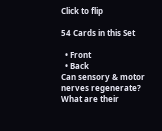Click to flip

54 Cards in this Set

  • Front
  • Back
Can sensory & motor nerves regenerate? What are their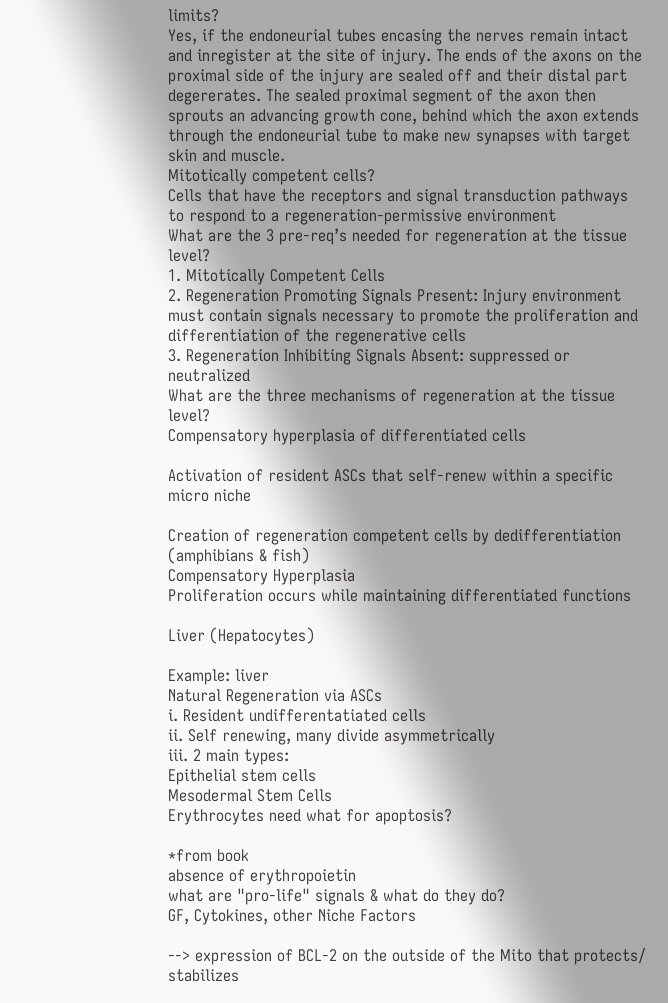limits?
Yes, if the endoneurial tubes encasing the nerves remain intact and inregister at the site of injury. The ends of the axons on the proximal side of the injury are sealed off and their distal part degererates. The sealed proximal segment of the axon then sprouts an advancing growth cone, behind which the axon extends through the endoneurial tube to make new synapses with target skin and muscle.
Mitotically competent cells?
Cells that have the receptors and signal transduction pathways to respond to a regeneration-permissive environment
What are the 3 pre-req’s needed for regeneration at the tissue level?
1. Mitotically Competent Cells
2. Regeneration Promoting Signals Present: Injury environment must contain signals necessary to promote the proliferation and differentiation of the regenerative cells
3. Regeneration Inhibiting Signals Absent: suppressed or neutralized
What are the three mechanisms of regeneration at the tissue level?
Compensatory hyperplasia of differentiated cells

Activation of resident ASCs that self-renew within a specific micro niche

Creation of regeneration competent cells by dedifferentiation (amphibians & fish)
Compensatory Hyperplasia
Proliferation occurs while maintaining differentiated functions

Liver (Hepatocytes)

Example: liver
Natural Regeneration via ASCs
i. Resident undifferentatiated cells
ii. Self renewing, many divide asymmetrically
iii. 2 main types:
Epithelial stem cells
Mesodermal Stem Cells
Erythrocytes need what for apoptosis?

*from book
absence of erythropoietin
what are "pro-life" signals & what do they do?
GF, Cytokines, other Niche Factors

--> expression of BCL-2 on the outside of the Mito that protects/ stabilizes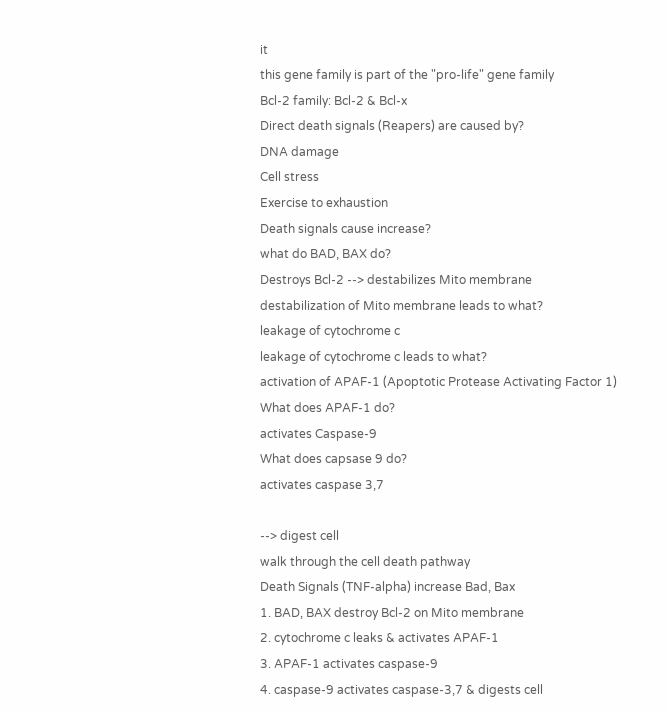it
this gene family is part of the "pro-life" gene family
Bcl-2 family: Bcl-2 & Bcl-x
Direct death signals (Reapers) are caused by?
DNA damage
Cell stress
Exercise to exhaustion
Death signals cause increase?
what do BAD, BAX do?
Destroys Bcl-2 --> destabilizes Mito membrane
destabilization of Mito membrane leads to what?
leakage of cytochrome c
leakage of cytochrome c leads to what?
activation of APAF-1 (Apoptotic Protease Activating Factor 1)
What does APAF-1 do?
activates Caspase-9
What does capsase 9 do?
activates caspase 3,7

--> digest cell
walk through the cell death pathway
Death Signals (TNF-alpha) increase Bad, Bax
1. BAD, BAX destroy Bcl-2 on Mito membrane
2. cytochrome c leaks & activates APAF-1
3. APAF-1 activates caspase-9
4. caspase-9 activates caspase-3,7 & digests cell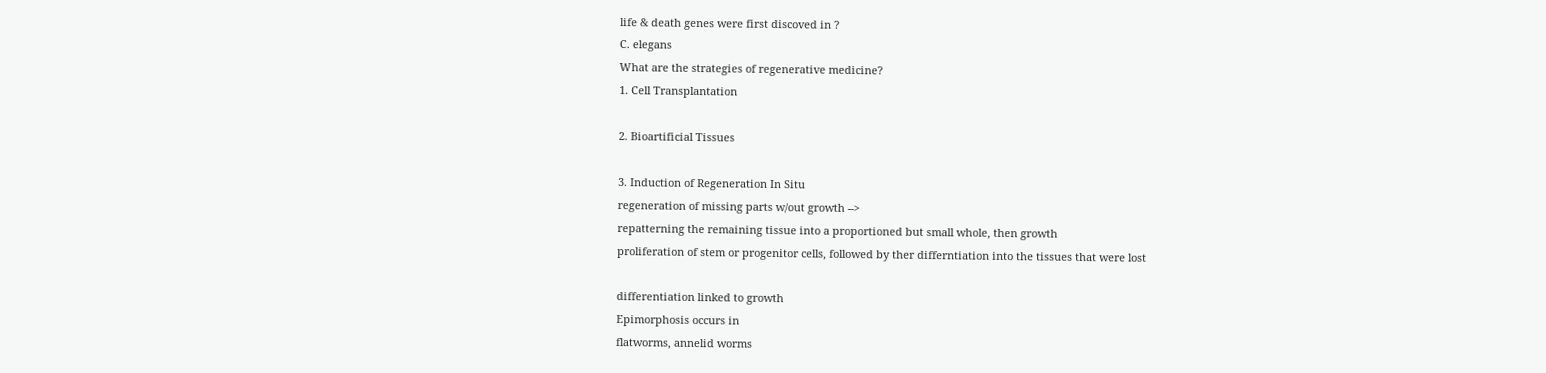life & death genes were first discoved in ?
C. elegans
What are the strategies of regenerative medicine?
1. Cell Transplantation

2. Bioartificial Tissues

3. Induction of Regeneration In Situ
regeneration of missing parts w/out growth -->
repatterning the remaining tissue into a proportioned but small whole, then growth
proliferation of stem or progenitor cells, followed by ther differntiation into the tissues that were lost

differentiation linked to growth
Epimorphosis occurs in
flatworms, annelid worms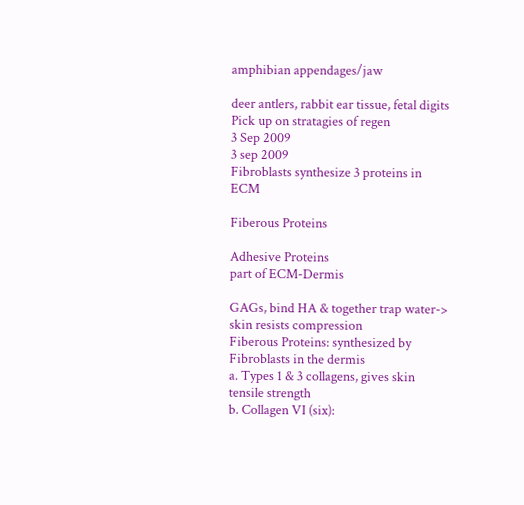amphibian appendages/jaw

deer antlers, rabbit ear tissue, fetal digits
Pick up on stratagies of regen
3 Sep 2009
3 sep 2009
Fibroblasts synthesize 3 proteins in ECM

Fiberous Proteins

Adhesive Proteins
part of ECM-Dermis

GAGs, bind HA & together trap water-> skin resists compression
Fiberous Proteins: synthesized by Fibroblasts in the dermis
a. Types 1 & 3 collagens, gives skin tensile strength
b. Collagen VI (six):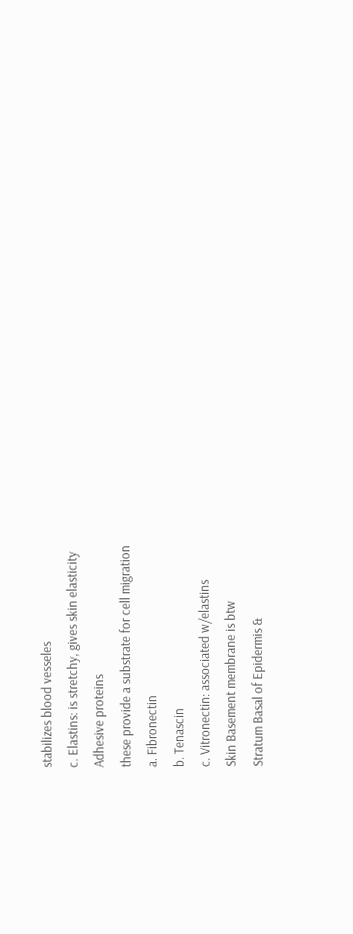stabilizes blood vesseles
c. Elastins: is stretchy, gives skin elasticity
Adhesive proteins
these provide a substrate for cell migration
a. Fibronectin
b. Tenascin
c. Vitronectin: associated w/elastins
Skin Basement membrane is btw
Stratum Basal of Epidermis &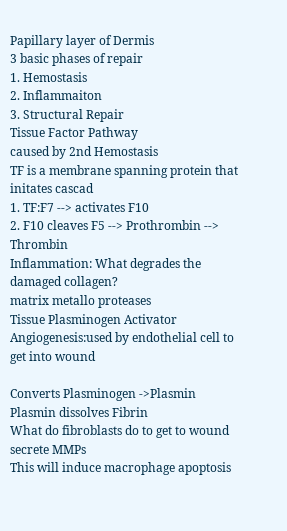Papillary layer of Dermis
3 basic phases of repair
1. Hemostasis
2. Inflammaiton
3. Structural Repair
Tissue Factor Pathway
caused by 2nd Hemostasis
TF is a membrane spanning protein that initates cascad
1. TF:F7 --> activates F10
2. F10 cleaves F5 --> Prothrombin --> Thrombin
Inflammation: What degrades the damaged collagen?
matrix metallo proteases
Tissue Plasminogen Activator
Angiogenesis:used by endothelial cell to get into wound

Converts Plasminogen ->Plasmin
Plasmin dissolves Fibrin
What do fibroblasts do to get to wound
secrete MMPs
This will induce macrophage apoptosis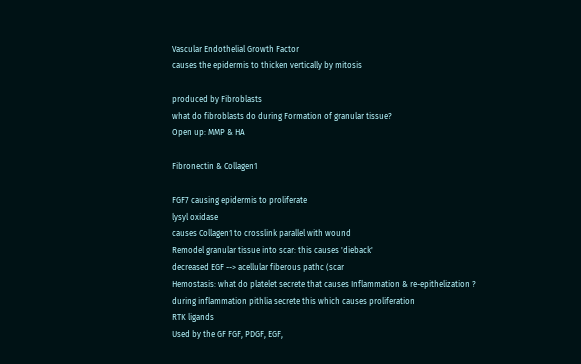Vascular Endothelial Growth Factor
causes the epidermis to thicken vertically by mitosis

produced by Fibroblasts
what do fibroblasts do during Formation of granular tissue?
Open up: MMP & HA

Fibronectin & Collagen1

FGF7 causing epidermis to proliferate
lysyl oxidase
causes Collagen1 to crosslink parallel with wound
Remodel granular tissue into scar: this causes 'dieback'
decreased EGF --> acellular fiberous pathc (scar
Hemostasis: what do platelet secrete that causes Inflammation & re-epithelization ?
during inflammation pithlia secrete this which causes proliferation
RTK ligands
Used by the GF FGF, PDGF, EGF,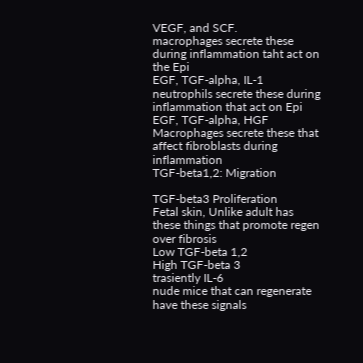VEGF, and SCF.
macrophages secrete these during inflammation taht act on the Epi
EGF, TGF-alpha, IL-1
neutrophils secrete these during inflammation that act on Epi
EGF, TGF-alpha, HGF
Macrophages secrete these that affect fibroblasts during inflammation
TGF-beta1,2: Migration

TGF-beta3 Proliferation
Fetal skin, Unlike adult has these things that promote regen over fibrosis
Low TGF-beta 1,2
High TGF-beta 3
trasiently IL-6
nude mice that can regenerate have these signals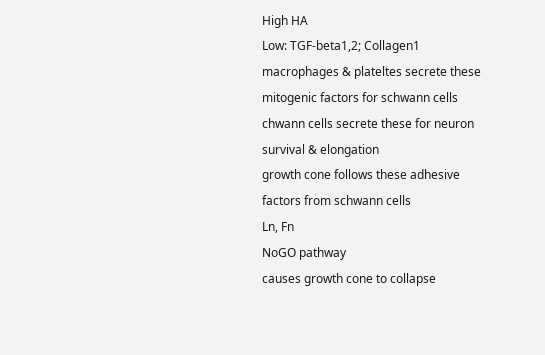High HA
Low: TGF-beta1,2; Collagen1
macrophages & plateltes secrete these mitogenic factors for schwann cells
chwann cells secrete these for neuron survival & elongation
growth cone follows these adhesive factors from schwann cells
Ln, Fn
NoGO pathway
causes growth cone to collapse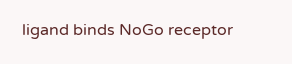ligand binds NoGo receptor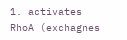1. activates RhoA (exchagnes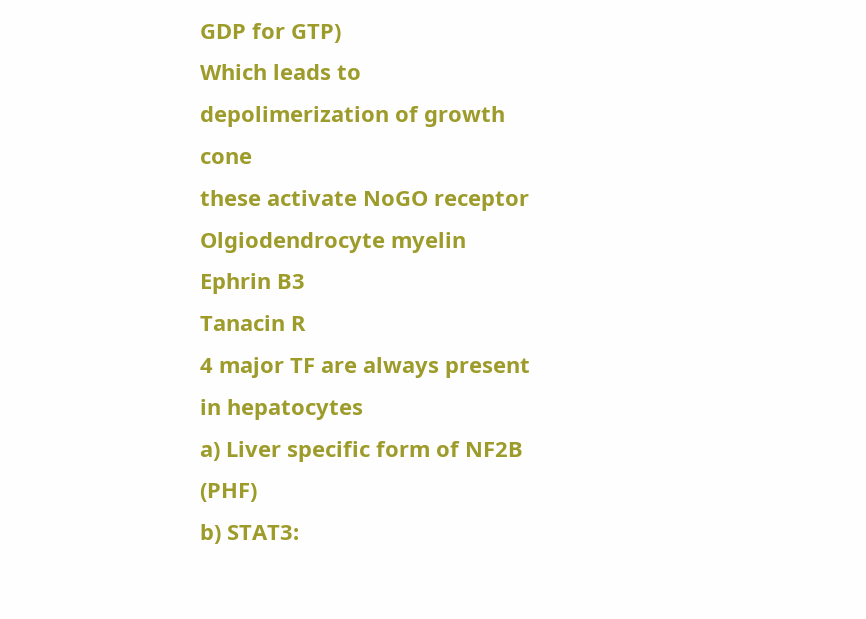GDP for GTP)
Which leads to depolimerization of growth cone
these activate NoGO receptor
Olgiodendrocyte myelin
Ephrin B3
Tanacin R
4 major TF are always present in hepatocytes
a) Liver specific form of NF2B (PHF)
b) STAT3: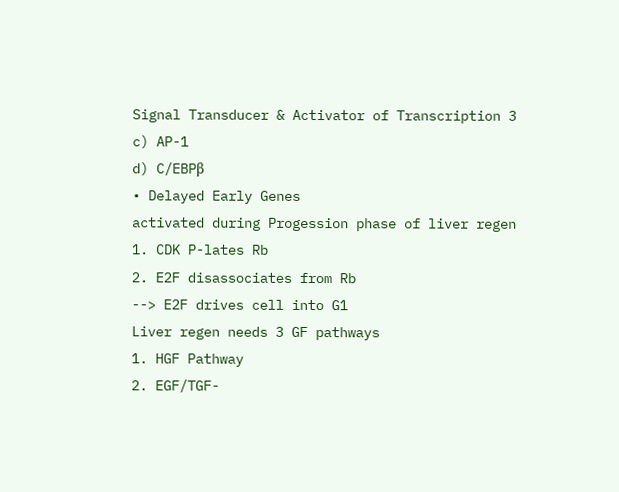Signal Transducer & Activator of Transcription 3
c) AP-1
d) C/EBPβ
• Delayed Early Genes
activated during Progession phase of liver regen
1. CDK P-lates Rb
2. E2F disassociates from Rb
--> E2F drives cell into G1
Liver regen needs 3 GF pathways
1. HGF Pathway
2. EGF/TGF-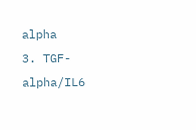alpha
3. TGF-alpha/IL6